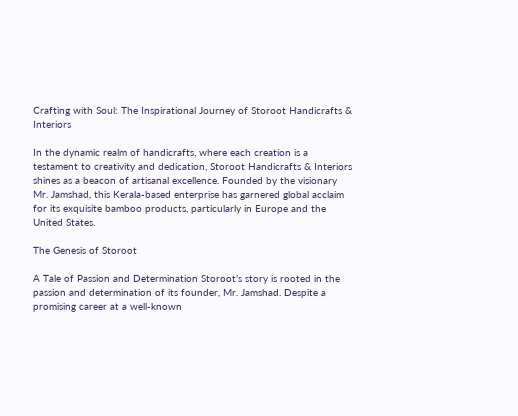Crafting with Soul: The Inspirational Journey of Storoot Handicrafts & Interiors

In the dynamic realm of handicrafts, where each creation is a testament to creativity and dedication, Storoot Handicrafts & Interiors shines as a beacon of artisanal excellence. Founded by the visionary Mr. Jamshad, this Kerala-based enterprise has garnered global acclaim for its exquisite bamboo products, particularly in Europe and the United States.

The Genesis of Storoot

A Tale of Passion and Determination Storoot’s story is rooted in the passion and determination of its founder, Mr. Jamshad. Despite a promising career at a well-known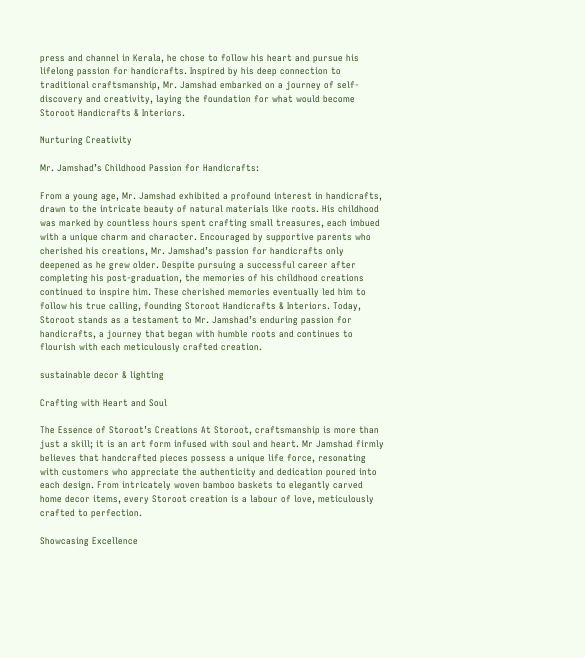press and channel in Kerala, he chose to follow his heart and pursue his lifelong passion for handicrafts. Inspired by his deep connection to traditional craftsmanship, Mr. Jamshad embarked on a journey of self-discovery and creativity, laying the foundation for what would become Storoot Handicrafts & Interiors.

Nurturing Creativity

Mr. Jamshad’s Childhood Passion for Handicrafts:

From a young age, Mr. Jamshad exhibited a profound interest in handicrafts, drawn to the intricate beauty of natural materials like roots. His childhood was marked by countless hours spent crafting small treasures, each imbued with a unique charm and character. Encouraged by supportive parents who cherished his creations, Mr. Jamshad’s passion for handicrafts only deepened as he grew older. Despite pursuing a successful career after completing his post-graduation, the memories of his childhood creations continued to inspire him. These cherished memories eventually led him to follow his true calling, founding Storoot Handicrafts & Interiors. Today, Storoot stands as a testament to Mr. Jamshad’s enduring passion for handicrafts, a journey that began with humble roots and continues to flourish with each meticulously crafted creation.

sustainable decor & lighting

Crafting with Heart and Soul

The Essence of Storoot’s Creations At Storoot, craftsmanship is more than just a skill; it is an art form infused with soul and heart. Mr Jamshad firmly believes that handcrafted pieces possess a unique life force, resonating with customers who appreciate the authenticity and dedication poured into each design. From intricately woven bamboo baskets to elegantly carved home decor items, every Storoot creation is a labour of love, meticulously crafted to perfection.

Showcasing Excellence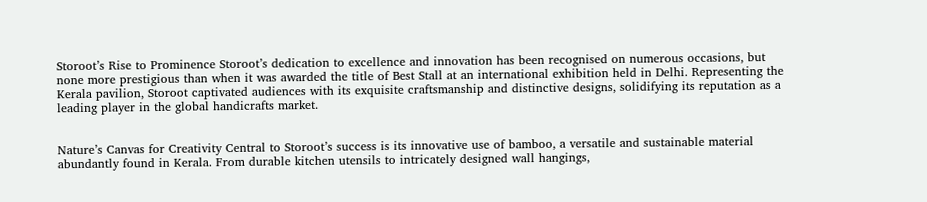Storoot’s Rise to Prominence Storoot’s dedication to excellence and innovation has been recognised on numerous occasions, but none more prestigious than when it was awarded the title of Best Stall at an international exhibition held in Delhi. Representing the Kerala pavilion, Storoot captivated audiences with its exquisite craftsmanship and distinctive designs, solidifying its reputation as a leading player in the global handicrafts market.


Nature’s Canvas for Creativity Central to Storoot’s success is its innovative use of bamboo, a versatile and sustainable material abundantly found in Kerala. From durable kitchen utensils to intricately designed wall hangings,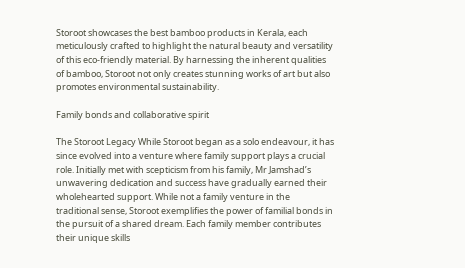Storoot showcases the best bamboo products in Kerala, each meticulously crafted to highlight the natural beauty and versatility of this eco-friendly material. By harnessing the inherent qualities of bamboo, Storoot not only creates stunning works of art but also promotes environmental sustainability.

Family bonds and collaborative spirit

The Storoot Legacy While Storoot began as a solo endeavour, it has since evolved into a venture where family support plays a crucial role. Initially met with scepticism from his family, Mr Jamshad’s unwavering dedication and success have gradually earned their wholehearted support. While not a family venture in the traditional sense, Storoot exemplifies the power of familial bonds in the pursuit of a shared dream. Each family member contributes their unique skills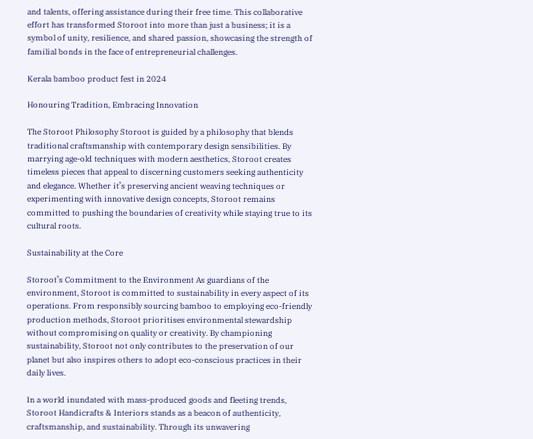and talents, offering assistance during their free time. This collaborative effort has transformed Storoot into more than just a business; it is a symbol of unity, resilience, and shared passion, showcasing the strength of familial bonds in the face of entrepreneurial challenges.

Kerala bamboo product fest in 2024

Honouring Tradition, Embracing Innovation

The Storoot Philosophy Storoot is guided by a philosophy that blends traditional craftsmanship with contemporary design sensibilities. By marrying age-old techniques with modern aesthetics, Storoot creates timeless pieces that appeal to discerning customers seeking authenticity and elegance. Whether it’s preserving ancient weaving techniques or experimenting with innovative design concepts, Storoot remains committed to pushing the boundaries of creativity while staying true to its cultural roots.

Sustainability at the Core

Storoot’s Commitment to the Environment As guardians of the environment, Storoot is committed to sustainability in every aspect of its operations. From responsibly sourcing bamboo to employing eco-friendly production methods, Storoot prioritises environmental stewardship without compromising on quality or creativity. By championing sustainability, Storoot not only contributes to the preservation of our planet but also inspires others to adopt eco-conscious practices in their daily lives.

In a world inundated with mass-produced goods and fleeting trends, Storoot Handicrafts & Interiors stands as a beacon of authenticity, craftsmanship, and sustainability. Through its unwavering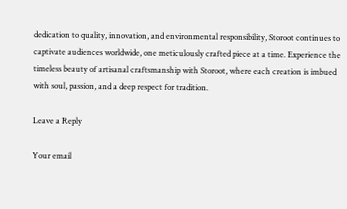dedication to quality, innovation, and environmental responsibility, Storoot continues to captivate audiences worldwide, one meticulously crafted piece at a time. Experience the timeless beauty of artisanal craftsmanship with Storoot, where each creation is imbued with soul, passion, and a deep respect for tradition.

Leave a Reply

Your email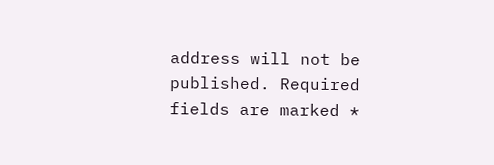address will not be published. Required fields are marked *